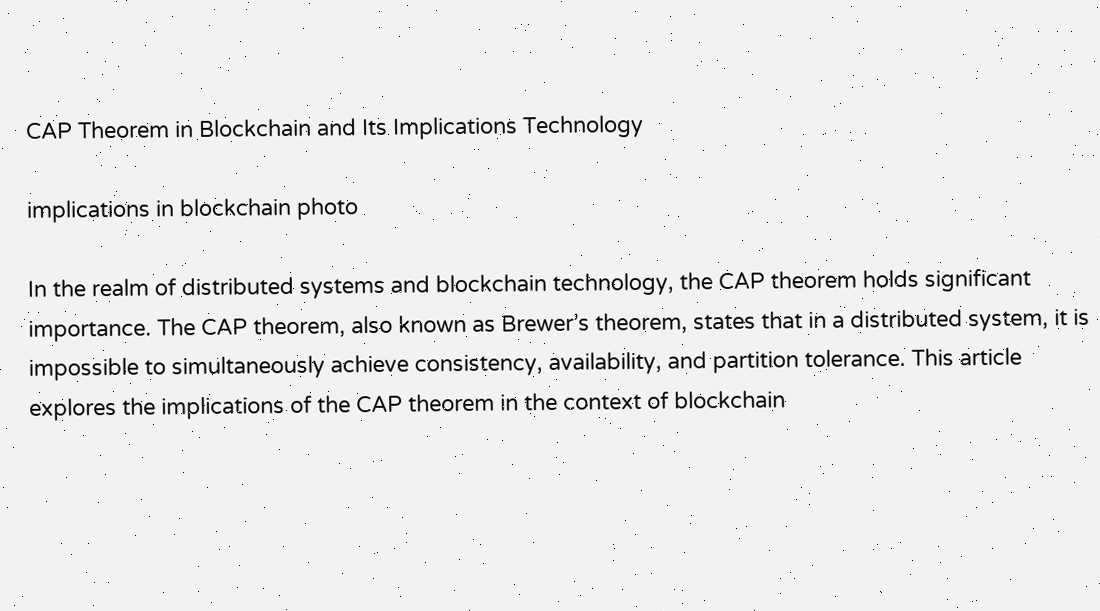CAP Theorem in Blockchain and Its Implications Technology

implications in blockchain photo

In the realm of distributed systems and blockchain technology, the CAP theorem holds significant importance. The CAP theorem, also known as Brewer’s theorem, states that in a distributed system, it is impossible to simultaneously achieve consistency, availability, and partition tolerance. This article explores the implications of the CAP theorem in the context of blockchain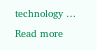technology … Read more